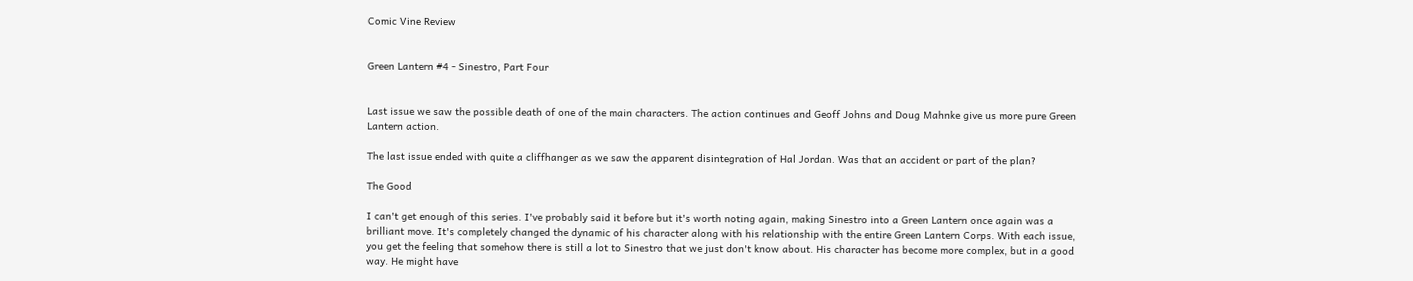Comic Vine Review


Green Lantern #4 - Sinestro, Part Four


Last issue we saw the possible death of one of the main characters. The action continues and Geoff Johns and Doug Mahnke give us more pure Green Lantern action.

The last issue ended with quite a cliffhanger as we saw the apparent disintegration of Hal Jordan. Was that an accident or part of the plan?

The Good

I can't get enough of this series. I've probably said it before but it's worth noting again, making Sinestro into a Green Lantern once again was a brilliant move. It's completely changed the dynamic of his character along with his relationship with the entire Green Lantern Corps. With each issue, you get the feeling that somehow there is still a lot to Sinestro that we just don't know about. His character has become more complex, but in a good way. He might have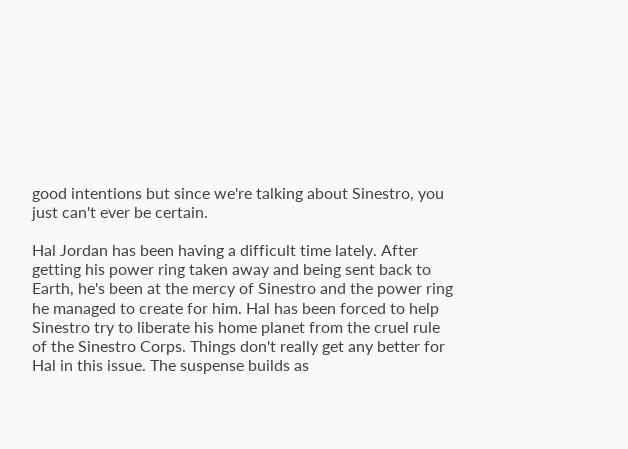good intentions but since we're talking about Sinestro, you just can't ever be certain.

Hal Jordan has been having a difficult time lately. After getting his power ring taken away and being sent back to Earth, he's been at the mercy of Sinestro and the power ring he managed to create for him. Hal has been forced to help Sinestro try to liberate his home planet from the cruel rule of the Sinestro Corps. Things don't really get any better for Hal in this issue. The suspense builds as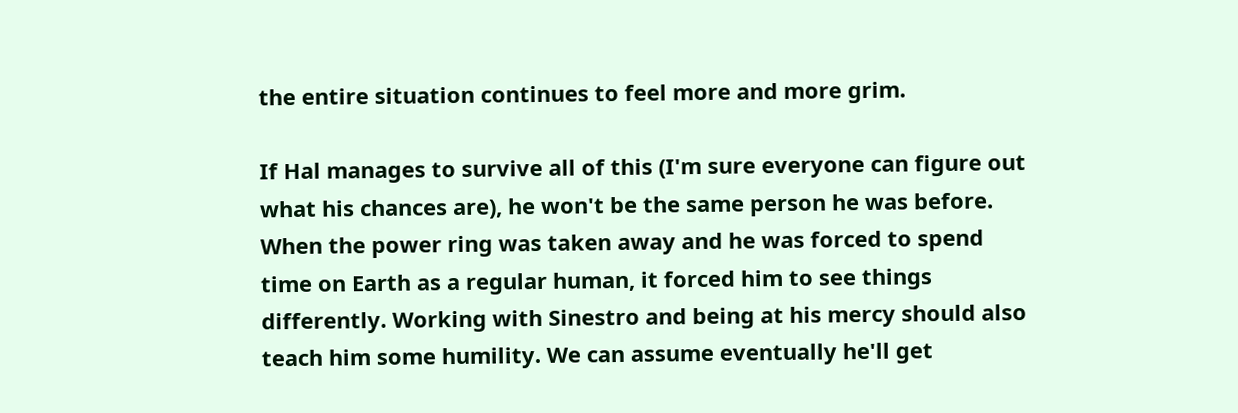the entire situation continues to feel more and more grim.

If Hal manages to survive all of this (I'm sure everyone can figure out what his chances are), he won't be the same person he was before. When the power ring was taken away and he was forced to spend time on Earth as a regular human, it forced him to see things differently. Working with Sinestro and being at his mercy should also teach him some humility. We can assume eventually he'll get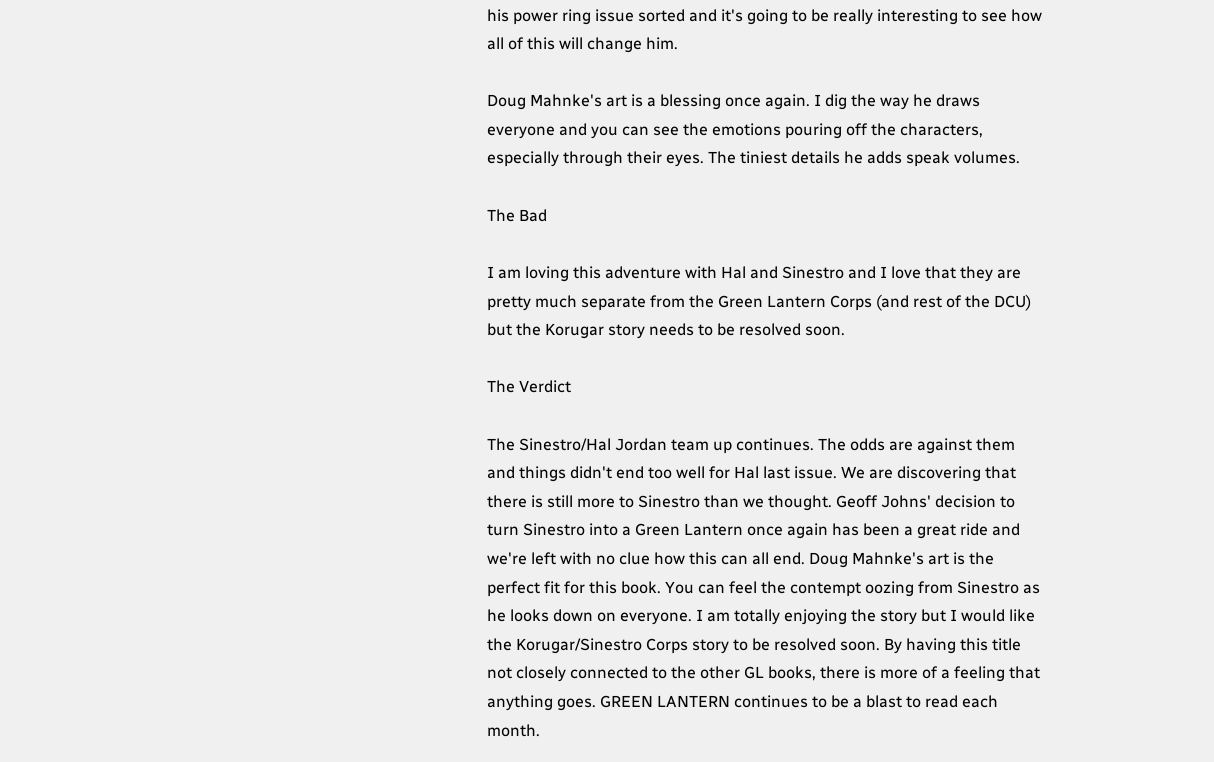his power ring issue sorted and it's going to be really interesting to see how all of this will change him.

Doug Mahnke's art is a blessing once again. I dig the way he draws everyone and you can see the emotions pouring off the characters, especially through their eyes. The tiniest details he adds speak volumes.

The Bad

I am loving this adventure with Hal and Sinestro and I love that they are pretty much separate from the Green Lantern Corps (and rest of the DCU) but the Korugar story needs to be resolved soon.

The Verdict

The Sinestro/Hal Jordan team up continues. The odds are against them and things didn't end too well for Hal last issue. We are discovering that there is still more to Sinestro than we thought. Geoff Johns' decision to turn Sinestro into a Green Lantern once again has been a great ride and we're left with no clue how this can all end. Doug Mahnke's art is the perfect fit for this book. You can feel the contempt oozing from Sinestro as he looks down on everyone. I am totally enjoying the story but I would like the Korugar/Sinestro Corps story to be resolved soon. By having this title not closely connected to the other GL books, there is more of a feeling that anything goes. GREEN LANTERN continues to be a blast to read each month.